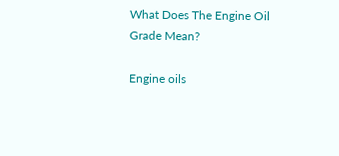What Does The Engine Oil Grade Mean?

Engine oils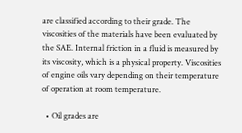are classified according to their grade. The viscosities of the materials have been evaluated by the SAE. Internal friction in a fluid is measured by its viscosity, which is a physical property. Viscosities of engine oils vary depending on their temperature of operation at room temperature.

  • Oil grades are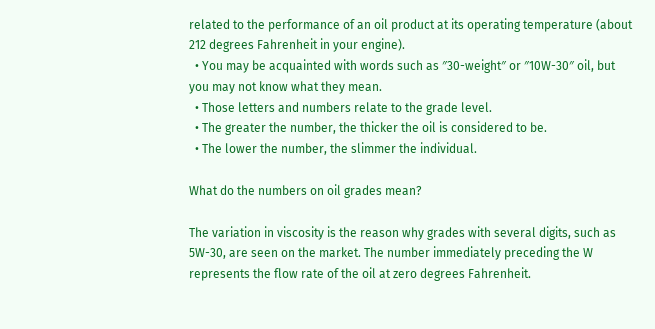related to the performance of an oil product at its operating temperature (about 212 degrees Fahrenheit in your engine).
  • You may be acquainted with words such as ″30-weight″ or ″10W-30″ oil, but you may not know what they mean.
  • Those letters and numbers relate to the grade level.
  • The greater the number, the thicker the oil is considered to be.
  • The lower the number, the slimmer the individual.

What do the numbers on oil grades mean?

The variation in viscosity is the reason why grades with several digits, such as 5W-30, are seen on the market. The number immediately preceding the W represents the flow rate of the oil at zero degrees Fahrenheit.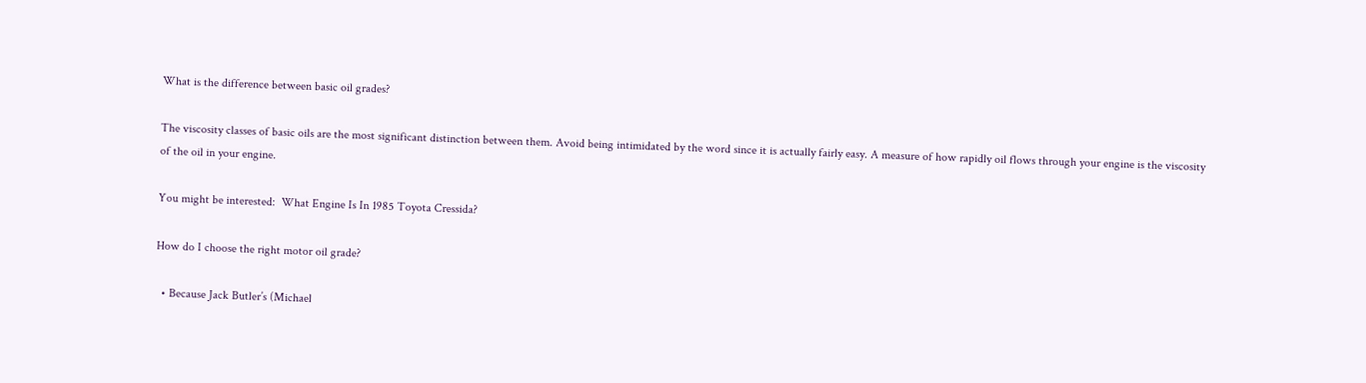What is the difference between basic oil grades?

The viscosity classes of basic oils are the most significant distinction between them. Avoid being intimidated by the word since it is actually fairly easy. A measure of how rapidly oil flows through your engine is the viscosity of the oil in your engine.

You might be interested:  What Engine Is In 1985 Toyota Cressida?

How do I choose the right motor oil grade?

  • Because Jack Butler’s (Michael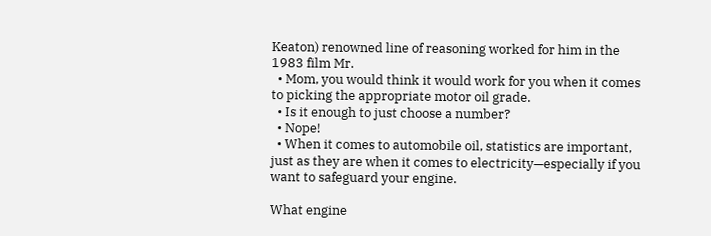Keaton) renowned line of reasoning worked for him in the 1983 film Mr.
  • Mom, you would think it would work for you when it comes to picking the appropriate motor oil grade.
  • Is it enough to just choose a number?
  • Nope!
  • When it comes to automobile oil, statistics are important, just as they are when it comes to electricity—especially if you want to safeguard your engine.

What engine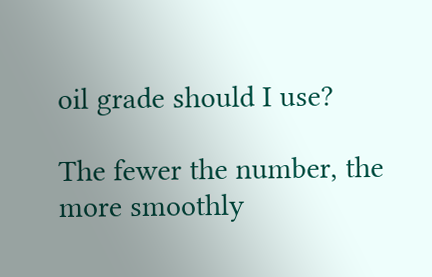oil grade should I use?

The fewer the number, the more smoothly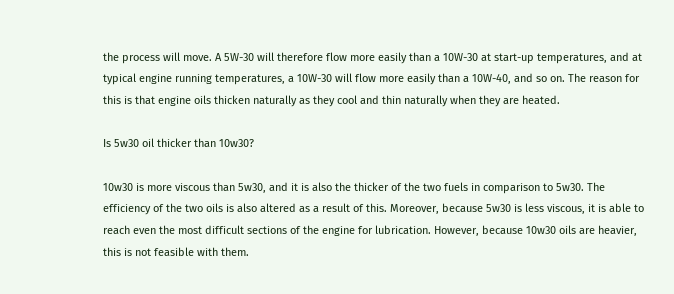the process will move. A 5W-30 will therefore flow more easily than a 10W-30 at start-up temperatures, and at typical engine running temperatures, a 10W-30 will flow more easily than a 10W-40, and so on. The reason for this is that engine oils thicken naturally as they cool and thin naturally when they are heated.

Is 5w30 oil thicker than 10w30?

10w30 is more viscous than 5w30, and it is also the thicker of the two fuels in comparison to 5w30. The efficiency of the two oils is also altered as a result of this. Moreover, because 5w30 is less viscous, it is able to reach even the most difficult sections of the engine for lubrication. However, because 10w30 oils are heavier, this is not feasible with them.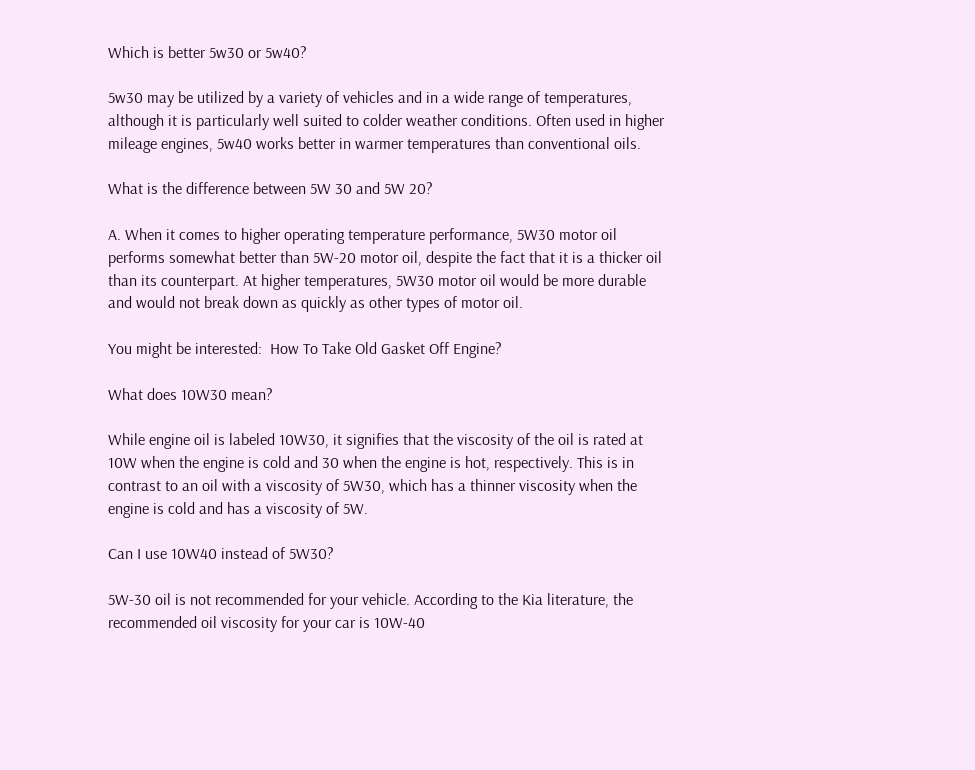Which is better 5w30 or 5w40?

5w30 may be utilized by a variety of vehicles and in a wide range of temperatures, although it is particularly well suited to colder weather conditions. Often used in higher mileage engines, 5w40 works better in warmer temperatures than conventional oils.

What is the difference between 5W 30 and 5W 20?

A. When it comes to higher operating temperature performance, 5W30 motor oil performs somewhat better than 5W-20 motor oil, despite the fact that it is a thicker oil than its counterpart. At higher temperatures, 5W30 motor oil would be more durable and would not break down as quickly as other types of motor oil.

You might be interested:  How To Take Old Gasket Off Engine?

What does 10W30 mean?

While engine oil is labeled 10W30, it signifies that the viscosity of the oil is rated at 10W when the engine is cold and 30 when the engine is hot, respectively. This is in contrast to an oil with a viscosity of 5W30, which has a thinner viscosity when the engine is cold and has a viscosity of 5W.

Can I use 10W40 instead of 5W30?

5W-30 oil is not recommended for your vehicle. According to the Kia literature, the recommended oil viscosity for your car is 10W-40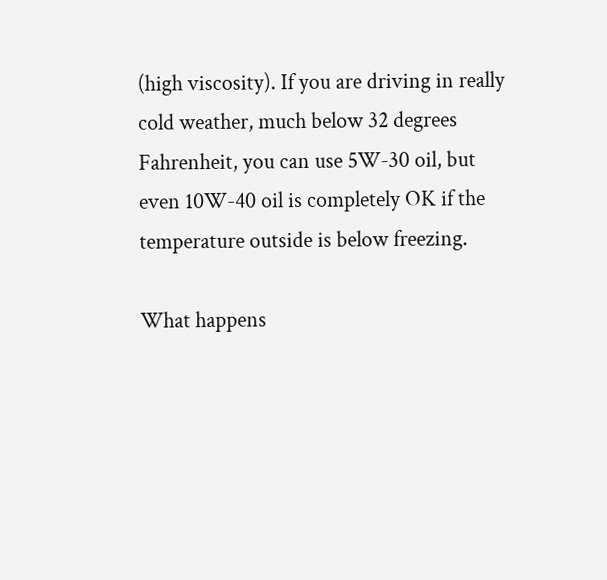(high viscosity). If you are driving in really cold weather, much below 32 degrees Fahrenheit, you can use 5W-30 oil, but even 10W-40 oil is completely OK if the temperature outside is below freezing.

What happens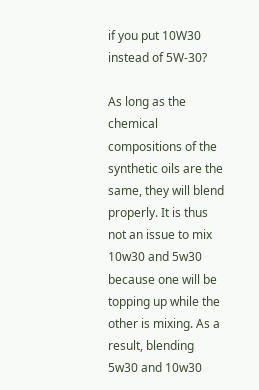if you put 10W30 instead of 5W-30?

As long as the chemical compositions of the synthetic oils are the same, they will blend properly. It is thus not an issue to mix 10w30 and 5w30 because one will be topping up while the other is mixing. As a result, blending 5w30 and 10w30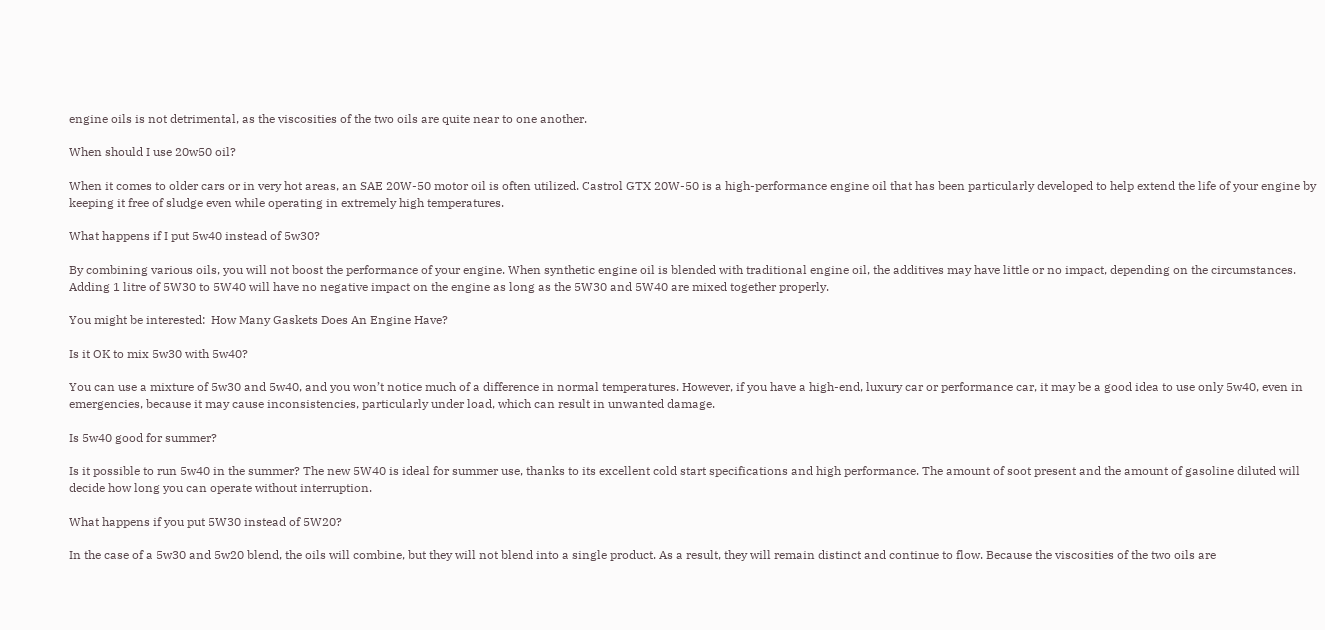engine oils is not detrimental, as the viscosities of the two oils are quite near to one another.

When should I use 20w50 oil?

When it comes to older cars or in very hot areas, an SAE 20W-50 motor oil is often utilized. Castrol GTX 20W-50 is a high-performance engine oil that has been particularly developed to help extend the life of your engine by keeping it free of sludge even while operating in extremely high temperatures.

What happens if I put 5w40 instead of 5w30?

By combining various oils, you will not boost the performance of your engine. When synthetic engine oil is blended with traditional engine oil, the additives may have little or no impact, depending on the circumstances. Adding 1 litre of 5W30 to 5W40 will have no negative impact on the engine as long as the 5W30 and 5W40 are mixed together properly.

You might be interested:  How Many Gaskets Does An Engine Have?

Is it OK to mix 5w30 with 5w40?

You can use a mixture of 5w30 and 5w40, and you won’t notice much of a difference in normal temperatures. However, if you have a high-end, luxury car or performance car, it may be a good idea to use only 5w40, even in emergencies, because it may cause inconsistencies, particularly under load, which can result in unwanted damage.

Is 5w40 good for summer?

Is it possible to run 5w40 in the summer? The new 5W40 is ideal for summer use, thanks to its excellent cold start specifications and high performance. The amount of soot present and the amount of gasoline diluted will decide how long you can operate without interruption.

What happens if you put 5W30 instead of 5W20?

In the case of a 5w30 and 5w20 blend, the oils will combine, but they will not blend into a single product. As a result, they will remain distinct and continue to flow. Because the viscosities of the two oils are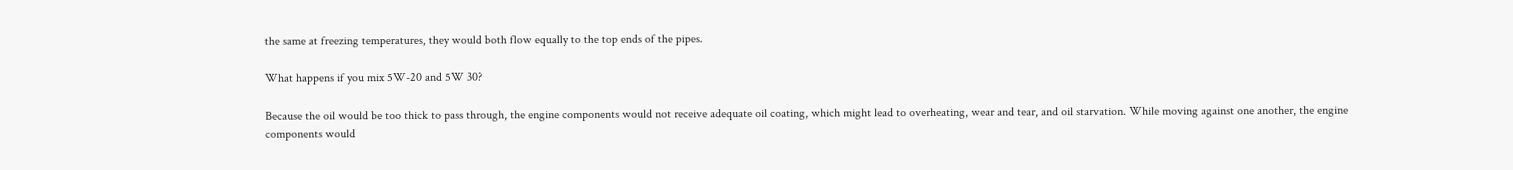the same at freezing temperatures, they would both flow equally to the top ends of the pipes.

What happens if you mix 5W-20 and 5W 30?

Because the oil would be too thick to pass through, the engine components would not receive adequate oil coating, which might lead to overheating, wear and tear, and oil starvation. While moving against one another, the engine components would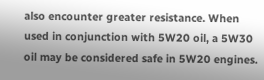also encounter greater resistance. When used in conjunction with 5W20 oil, a 5W30 oil may be considered safe in 5W20 engines.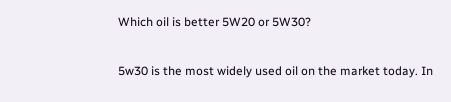Which oil is better 5W20 or 5W30?

5w30 is the most widely used oil on the market today. In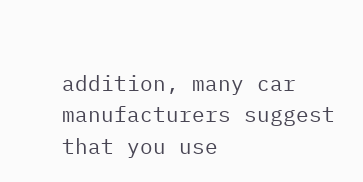addition, many car manufacturers suggest that you use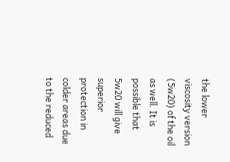the lower viscosity version (5w20) of the oil as well. It is possible that 5w20 will give superior protection in colder areas due to the reduced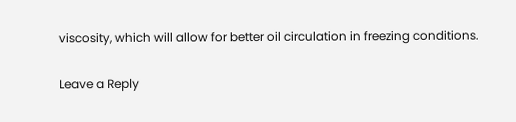viscosity, which will allow for better oil circulation in freezing conditions.

Leave a Reply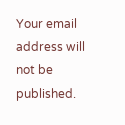Your email address will not be published.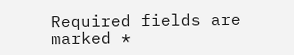Required fields are marked *